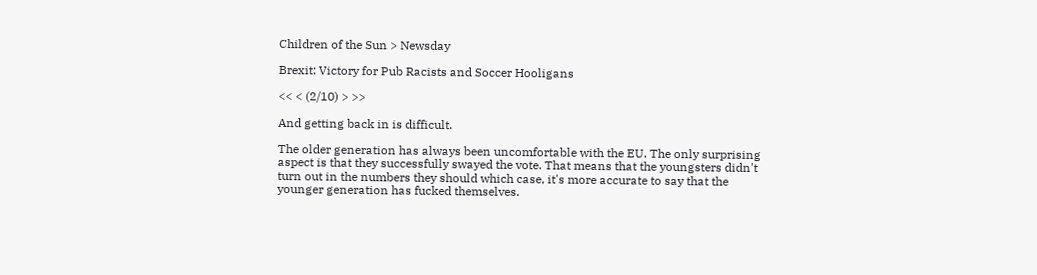Children of the Sun > Newsday

Brexit: Victory for Pub Racists and Soccer Hooligans

<< < (2/10) > >>

And getting back in is difficult.

The older generation has always been uncomfortable with the EU. The only surprising aspect is that they successfully swayed the vote. That means that the youngsters didn't turn out in the numbers they should which case, it's more accurate to say that the younger generation has fucked themselves.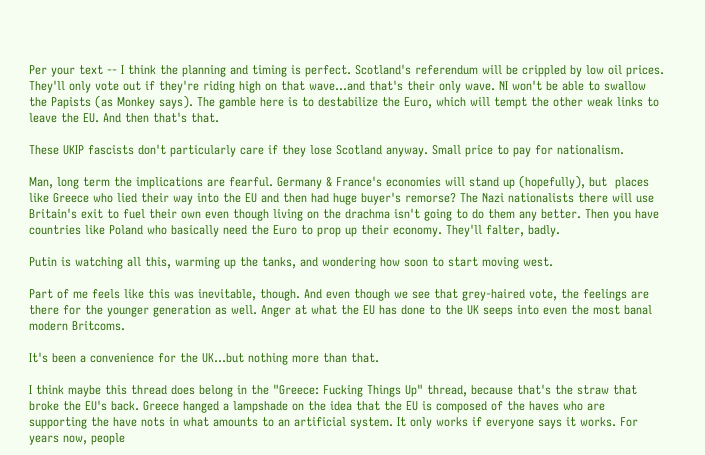Per your text -- I think the planning and timing is perfect. Scotland's referendum will be crippled by low oil prices. They'll only vote out if they're riding high on that wave...and that's their only wave. NI won't be able to swallow the Papists (as Monkey says). The gamble here is to destabilize the Euro, which will tempt the other weak links to leave the EU. And then that's that.

These UKIP fascists don't particularly care if they lose Scotland anyway. Small price to pay for nationalism.

Man, long term the implications are fearful. Germany & France's economies will stand up (hopefully), but  places like Greece who lied their way into the EU and then had huge buyer's remorse? The Nazi nationalists there will use Britain's exit to fuel their own even though living on the drachma isn't going to do them any better. Then you have countries like Poland who basically need the Euro to prop up their economy. They'll falter, badly.

Putin is watching all this, warming up the tanks, and wondering how soon to start moving west.

Part of me feels like this was inevitable, though. And even though we see that grey-haired vote, the feelings are there for the younger generation as well. Anger at what the EU has done to the UK seeps into even the most banal modern Britcoms.

It's been a convenience for the UK...but nothing more than that.

I think maybe this thread does belong in the "Greece: Fucking Things Up" thread, because that's the straw that broke the EU's back. Greece hanged a lampshade on the idea that the EU is composed of the haves who are supporting the have nots in what amounts to an artificial system. It only works if everyone says it works. For years now, people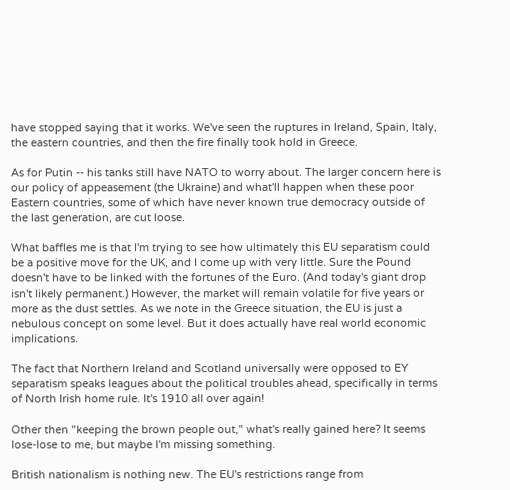have stopped saying that it works. We've seen the ruptures in Ireland, Spain, Italy, the eastern countries, and then the fire finally took hold in Greece.

As for Putin -- his tanks still have NATO to worry about. The larger concern here is our policy of appeasement (the Ukraine) and what'll happen when these poor Eastern countries, some of which have never known true democracy outside of the last generation, are cut loose.

What baffles me is that I'm trying to see how ultimately this EU separatism could be a positive move for the UK, and I come up with very little. Sure the Pound doesn't have to be linked with the fortunes of the Euro. (And today's giant drop isn't likely permanent.) However, the market will remain volatile for five years or more as the dust settles. As we note in the Greece situation, the EU is just a nebulous concept on some level. But it does actually have real world economic implications.

The fact that Northern Ireland and Scotland universally were opposed to EY separatism speaks leagues about the political troubles ahead, specifically in terms of North Irish home rule. It's 1910 all over again!

Other then "keeping the brown people out," what's really gained here? It seems lose-lose to me, but maybe I'm missing something.

British nationalism is nothing new. The EU's restrictions range from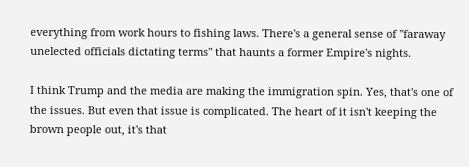everything from work hours to fishing laws. There's a general sense of "faraway unelected officials dictating terms" that haunts a former Empire's nights.

I think Trump and the media are making the immigration spin. Yes, that's one of the issues. But even that issue is complicated. The heart of it isn't keeping the brown people out, it's that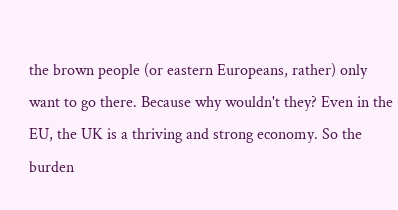the brown people (or eastern Europeans, rather) only want to go there. Because why wouldn't they? Even in the EU, the UK is a thriving and strong economy. So the burden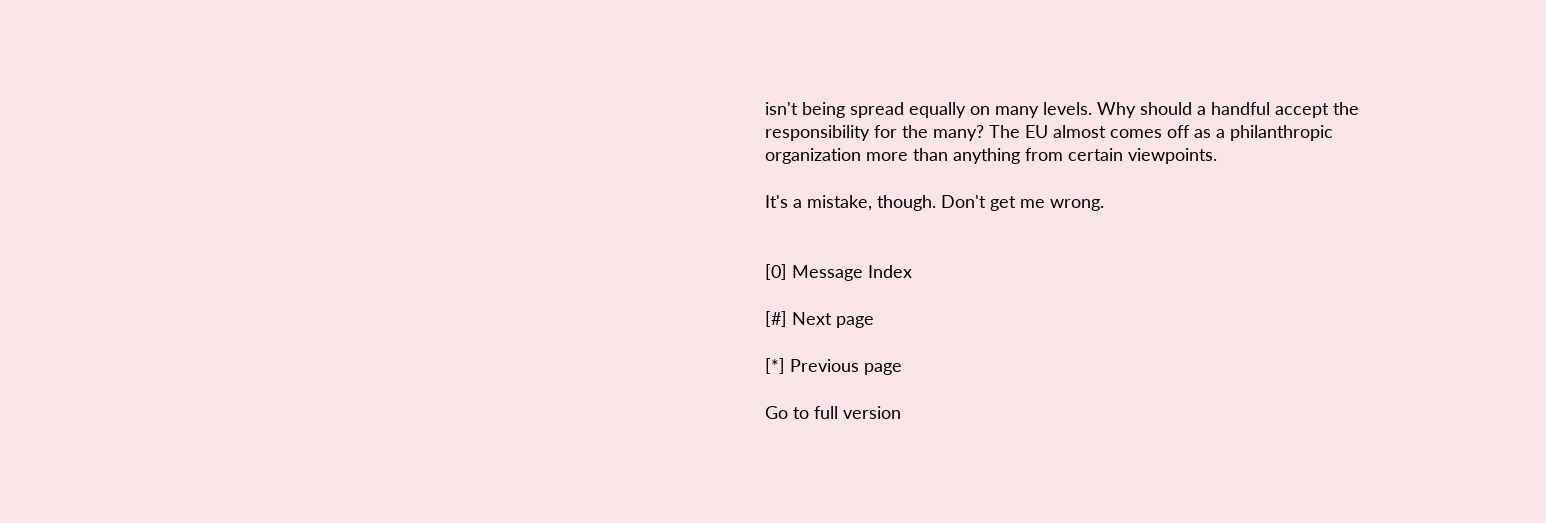isn't being spread equally on many levels. Why should a handful accept the responsibility for the many? The EU almost comes off as a philanthropic organization more than anything from certain viewpoints.

It's a mistake, though. Don't get me wrong.


[0] Message Index

[#] Next page

[*] Previous page

Go to full version